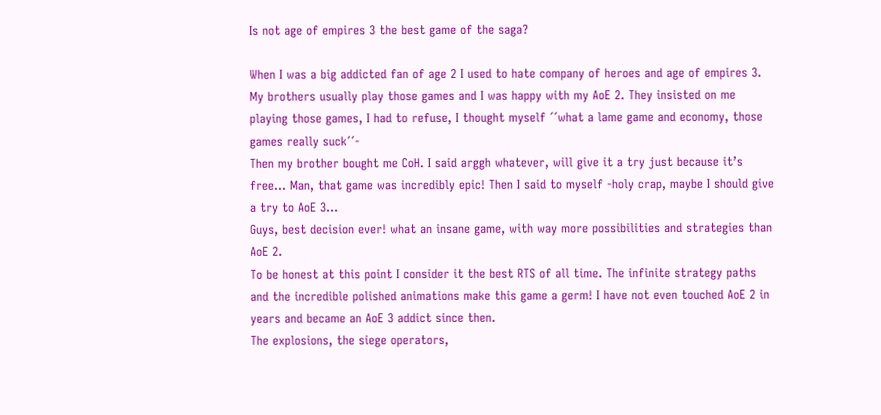Is not age of empires 3 the best game of the saga?

When I was a big addicted fan of age 2 I used to hate company of heroes and age of empires 3.
My brothers usually play those games and I was happy with my AoE 2. They insisted on me playing those games, I had to refuse, I thought myself ´´what a lame game and economy, those games really suck´´-
Then my brother bought me CoH. I said arggh whatever, will give it a try just because it’s free… Man, that game was incredibly epic! Then I said to myself -holy crap, maybe I should give a try to AoE 3…
Guys, best decision ever! what an insane game, with way more possibilities and strategies than AoE 2.
To be honest at this point I consider it the best RTS of all time. The infinite strategy paths and the incredible polished animations make this game a germ! I have not even touched AoE 2 in years and became an AoE 3 addict since then.
The explosions, the siege operators,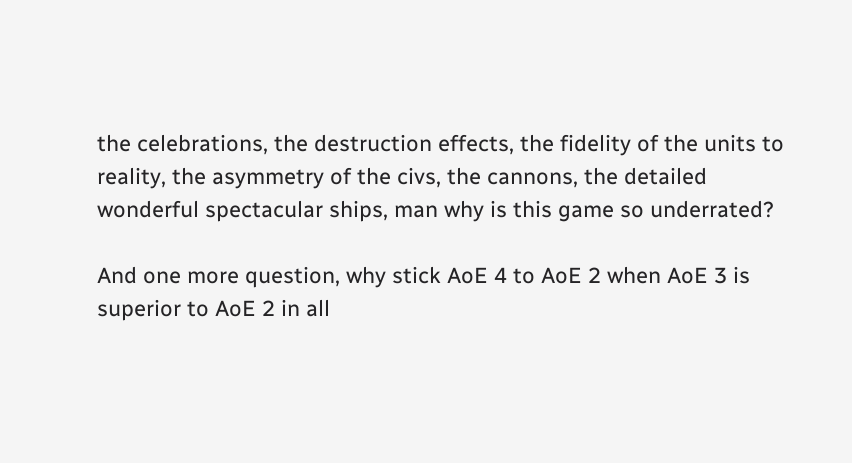the celebrations, the destruction effects, the fidelity of the units to reality, the asymmetry of the civs, the cannons, the detailed wonderful spectacular ships, man why is this game so underrated?

And one more question, why stick AoE 4 to AoE 2 when AoE 3 is superior to AoE 2 in all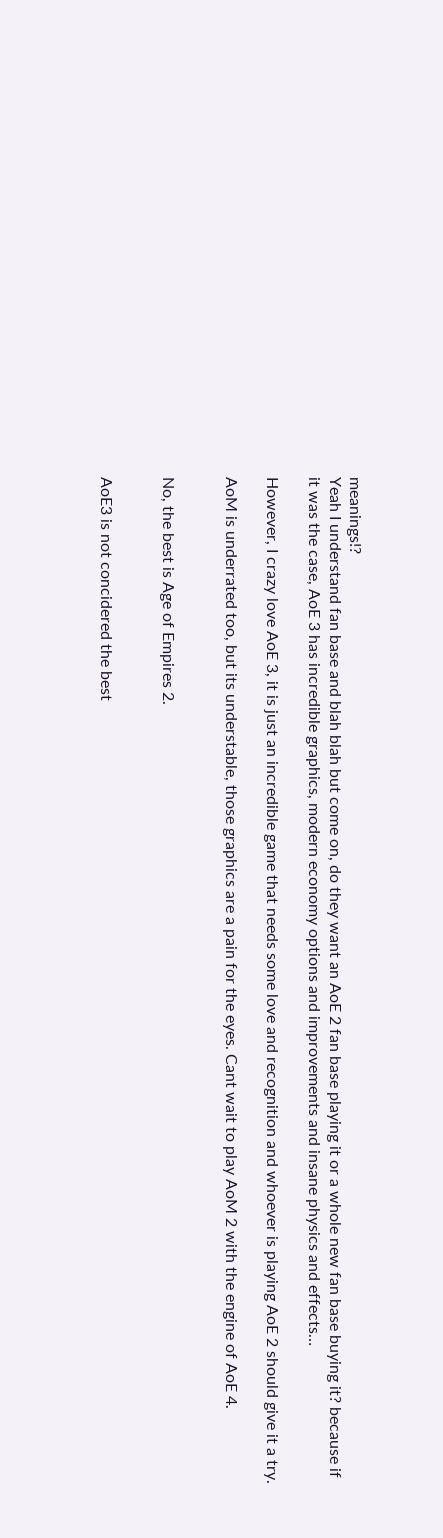meanings!?
Yeah I understand fan base and blah blah but come on, do they want an AoE 2 fan base playing it or a whole new fan base buying it? because if it was the case, AoE 3 has incredible graphics, modern economy options and improvements and insane physics and effects…

However, I crazy love AoE 3, it is just an incredible game that needs some love and recognition and whoever is playing AoE 2 should give it a try.

AoM is underrated too, but its understable, those graphics are a pain for the eyes. Cant wait to play AoM 2 with the engine of AoE 4.


No, the best is Age of Empires 2.


AoE3 is not concidered the best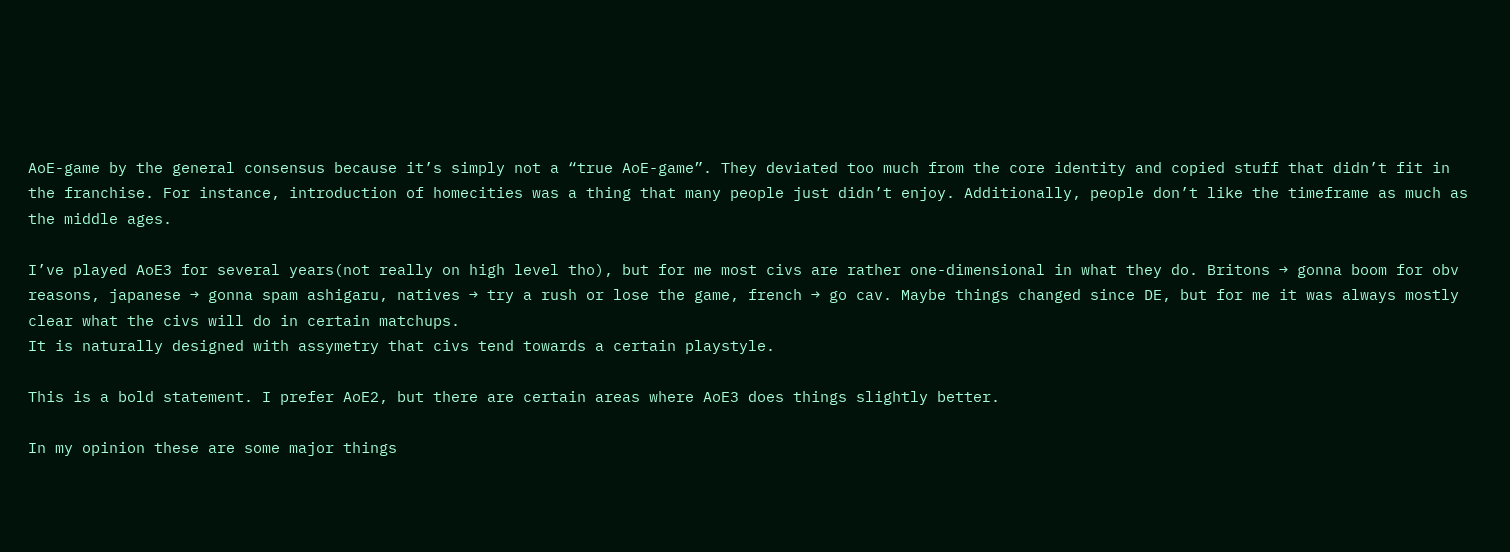AoE-game by the general consensus because it’s simply not a “true AoE-game”. They deviated too much from the core identity and copied stuff that didn’t fit in the franchise. For instance, introduction of homecities was a thing that many people just didn’t enjoy. Additionally, people don’t like the timeframe as much as the middle ages.

I’ve played AoE3 for several years(not really on high level tho), but for me most civs are rather one-dimensional in what they do. Britons → gonna boom for obv reasons, japanese → gonna spam ashigaru, natives → try a rush or lose the game, french → go cav. Maybe things changed since DE, but for me it was always mostly clear what the civs will do in certain matchups.
It is naturally designed with assymetry that civs tend towards a certain playstyle.

This is a bold statement. I prefer AoE2, but there are certain areas where AoE3 does things slightly better.

In my opinion these are some major things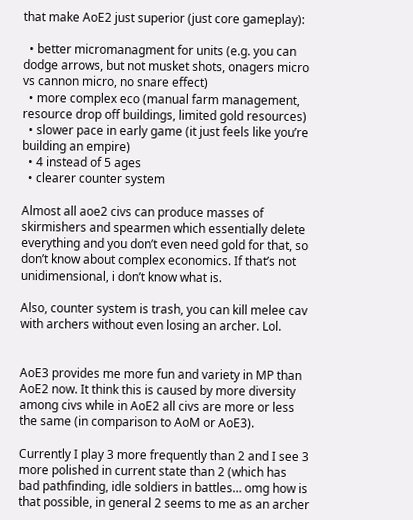that make AoE2 just superior (just core gameplay):

  • better micromanagment for units (e.g. you can dodge arrows, but not musket shots, onagers micro vs cannon micro, no snare effect)
  • more complex eco (manual farm management, resource drop off buildings, limited gold resources)
  • slower pace in early game (it just feels like you’re building an empire)
  • 4 instead of 5 ages
  • clearer counter system

Almost all aoe2 civs can produce masses of skirmishers and spearmen which essentially delete everything and you don’t even need gold for that, so don’t know about complex economics. If that’s not unidimensional, i don’t know what is.

Also, counter system is trash, you can kill melee cav with archers without even losing an archer. Lol.


AoE3 provides me more fun and variety in MP than AoE2 now. It think this is caused by more diversity among civs while in AoE2 all civs are more or less the same (in comparison to AoM or AoE3).

Currently I play 3 more frequently than 2 and I see 3 more polished in current state than 2 (which has bad pathfinding, idle soldiers in battles… omg how is that possible, in general 2 seems to me as an archer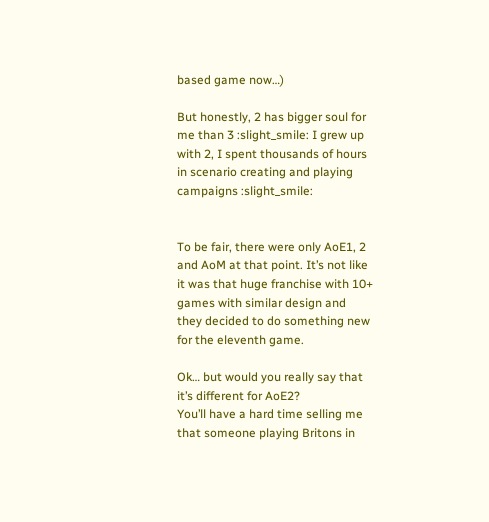based game now…)

But honestly, 2 has bigger soul for me than 3 :slight_smile: I grew up with 2, I spent thousands of hours in scenario creating and playing campaigns :slight_smile:


To be fair, there were only AoE1, 2 and AoM at that point. It’s not like it was that huge franchise with 10+ games with similar design and they decided to do something new for the eleventh game.

Ok… but would you really say that it’s different for AoE2?
You’ll have a hard time selling me that someone playing Britons in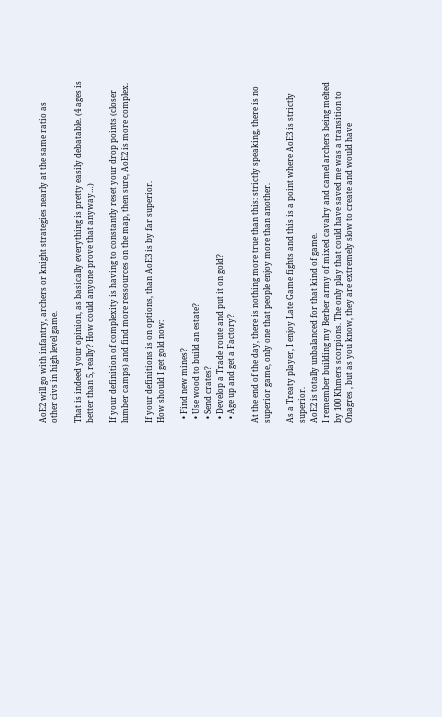AoE2 will go with infantry, archers or knight strategies nearly at the same ratio as other civs in high level game.

That is indeed your opinion, as basically everything is pretty easily debatable. (4 ages is better than 5, really? How could anyone prove that anyway…)

If your definition of complexity is having to constantly reset your drop points (closer lumber camps) and find more ressources on the map, then sure, AoE2 is more complex.

If your definitions is on options, than AoE3 is by far superior.
How should I get gold now:

  • Find new mines?
  • Use wood to build an estate?
  • Send crates?
  • Develop a Trade route and put it on gold?
  • Age up and get a Factory?

At the end of the day, there is nothing more true than this: strictly speaking, there is no superior game, only one that people enjoy more than another.

As a Treaty player, I enjoy Late Game fights and this is a point where AoE3 is strictly superior.
AoE2 is totally unbalanced for that kind of game.
I remember building my Berber army of mixed cavalry and camel archers being melted by 100 Khmers scorpions. The only play that could have saved me was a transition to Onagres , but as you know, they are extremely slow to create and would have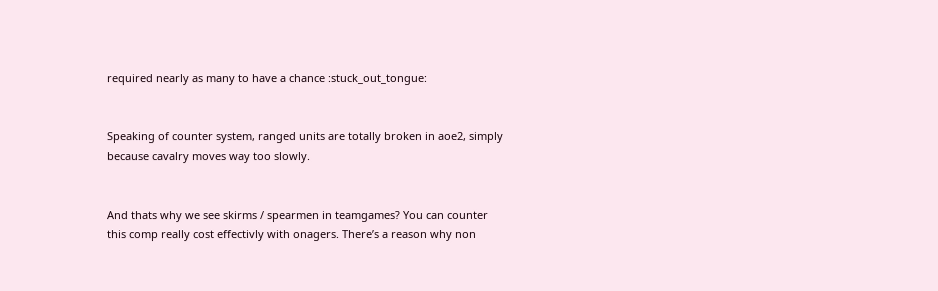required nearly as many to have a chance :stuck_out_tongue:


Speaking of counter system, ranged units are totally broken in aoe2, simply because cavalry moves way too slowly.


And thats why we see skirms / spearmen in teamgames? You can counter this comp really cost effectivly with onagers. There’s a reason why non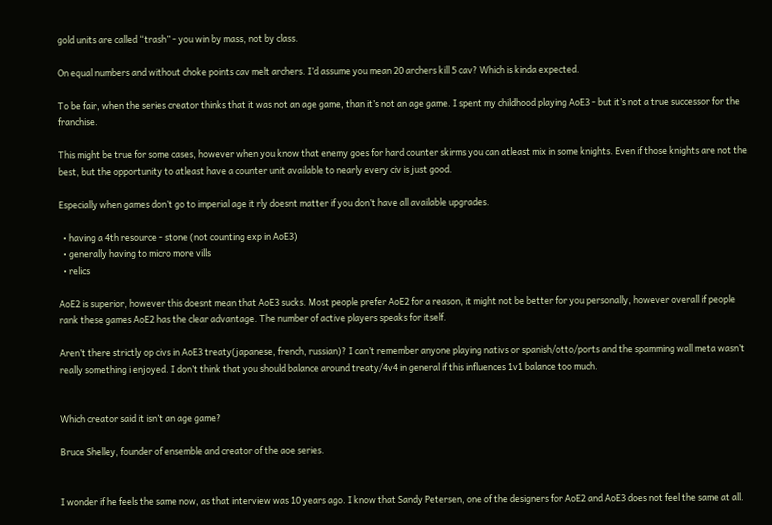gold units are called “trash” - you win by mass, not by class.

On equal numbers and without choke points cav melt archers. I’d assume you mean 20 archers kill 5 cav? Which is kinda expected.

To be fair, when the series creator thinks that it was not an age game, than it’s not an age game. I spent my childhood playing AoE3 - but it’s not a true successor for the franchise.

This might be true for some cases, however when you know that enemy goes for hard counter skirms you can atleast mix in some knights. Even if those knights are not the best, but the opportunity to atleast have a counter unit available to nearly every civ is just good.

Especially when games don’t go to imperial age it rly doesnt matter if you don’t have all available upgrades.

  • having a 4th resource - stone (not counting exp in AoE3)
  • generally having to micro more vills
  • relics

AoE2 is superior, however this doesnt mean that AoE3 sucks. Most people prefer AoE2 for a reason, it might not be better for you personally, however overall if people rank these games AoE2 has the clear advantage. The number of active players speaks for itself.

Aren’t there strictly op civs in AoE3 treaty(japanese, french, russian)? I can’t remember anyone playing nativs or spanish/otto/ports and the spamming wall meta wasn’t really something i enjoyed. I don’t think that you should balance around treaty/4v4 in general if this influences 1v1 balance too much.


Which creator said it isn’t an age game?

Bruce Shelley, founder of ensemble and creator of the aoe series.


I wonder if he feels the same now, as that interview was 10 years ago. I know that Sandy Petersen, one of the designers for AoE2 and AoE3 does not feel the same at all.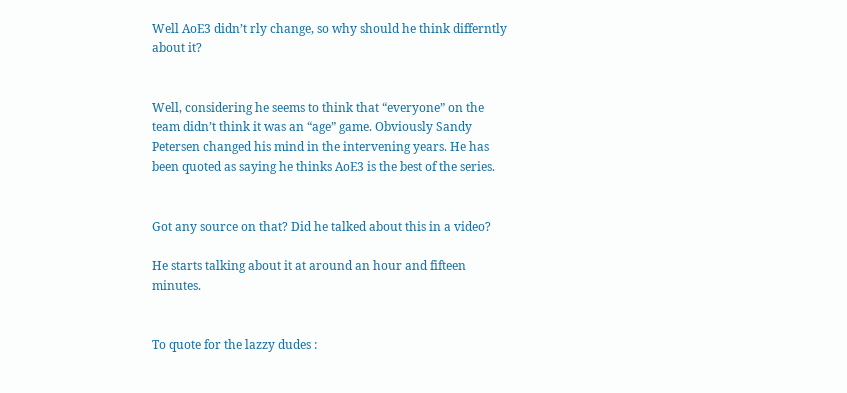Well AoE3 didn’t rly change, so why should he think differntly about it?


Well, considering he seems to think that “everyone” on the team didn’t think it was an “age” game. Obviously Sandy Petersen changed his mind in the intervening years. He has been quoted as saying he thinks AoE3 is the best of the series.


Got any source on that? Did he talked about this in a video?

He starts talking about it at around an hour and fifteen minutes.


To quote for the lazzy dudes :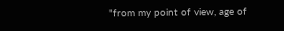"from my point of view, age of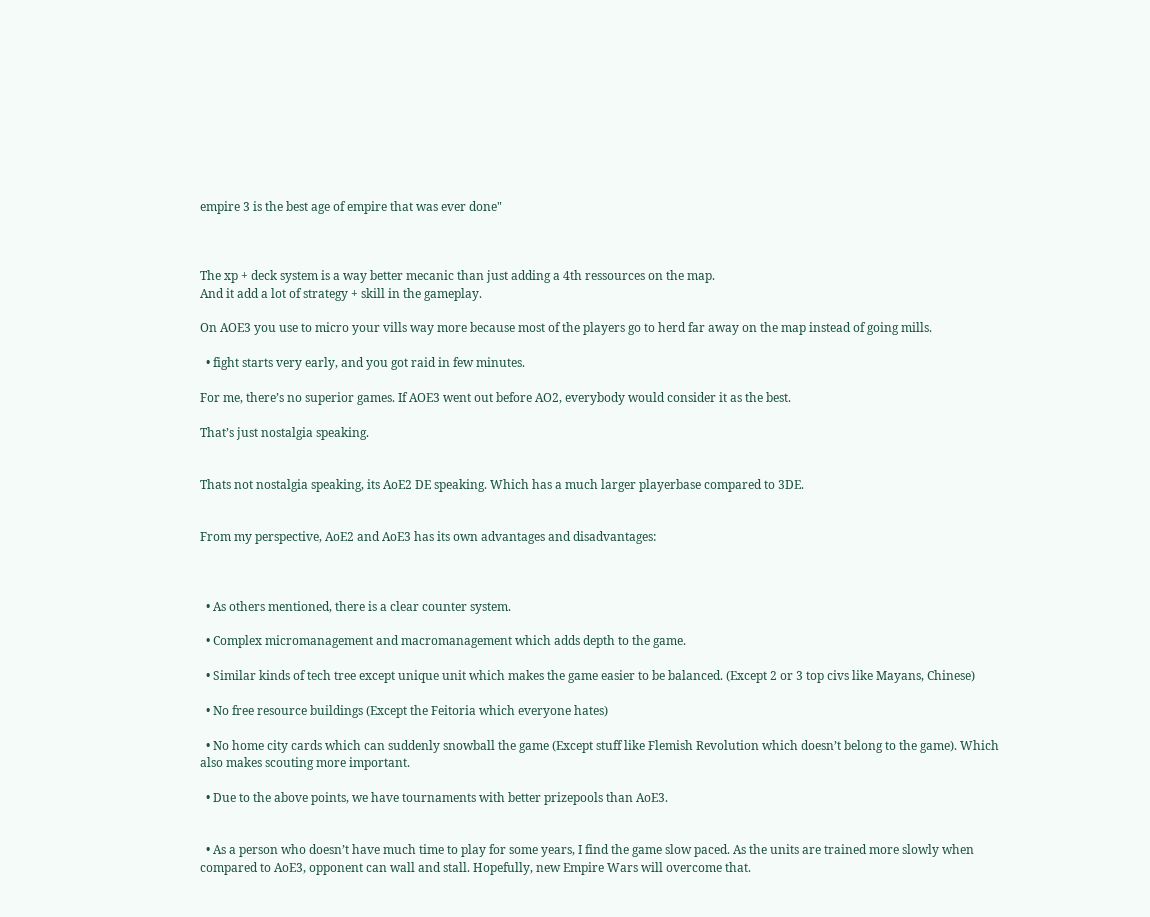empire 3 is the best age of empire that was ever done"



The xp + deck system is a way better mecanic than just adding a 4th ressources on the map.
And it add a lot of strategy + skill in the gameplay.

On AOE3 you use to micro your vills way more because most of the players go to herd far away on the map instead of going mills.

  • fight starts very early, and you got raid in few minutes.

For me, there’s no superior games. If AOE3 went out before AO2, everybody would consider it as the best.

That’s just nostalgia speaking.


Thats not nostalgia speaking, its AoE2 DE speaking. Which has a much larger playerbase compared to 3DE.


From my perspective, AoE2 and AoE3 has its own advantages and disadvantages:



  • As others mentioned, there is a clear counter system.

  • Complex micromanagement and macromanagement which adds depth to the game.

  • Similar kinds of tech tree except unique unit which makes the game easier to be balanced. (Except 2 or 3 top civs like Mayans, Chinese)

  • No free resource buildings (Except the Feitoria which everyone hates)

  • No home city cards which can suddenly snowball the game (Except stuff like Flemish Revolution which doesn’t belong to the game). Which also makes scouting more important.

  • Due to the above points, we have tournaments with better prizepools than AoE3.


  • As a person who doesn’t have much time to play for some years, I find the game slow paced. As the units are trained more slowly when compared to AoE3, opponent can wall and stall. Hopefully, new Empire Wars will overcome that.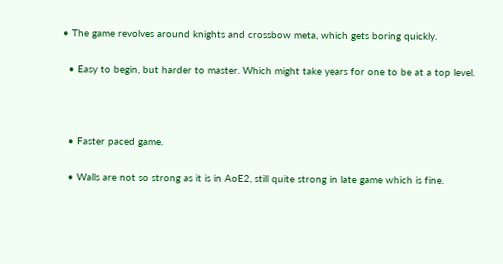• The game revolves around knights and crossbow meta, which gets boring quickly.

  • Easy to begin, but harder to master. Which might take years for one to be at a top level.



  • Faster paced game.

  • Walls are not so strong as it is in AoE2, still quite strong in late game which is fine.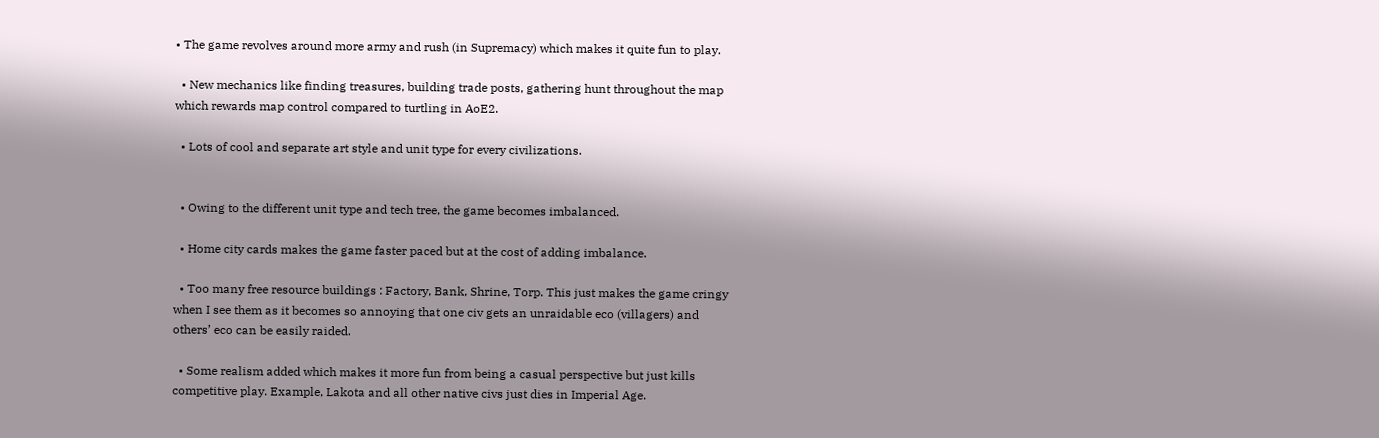• The game revolves around more army and rush (in Supremacy) which makes it quite fun to play.

  • New mechanics like finding treasures, building trade posts, gathering hunt throughout the map which rewards map control compared to turtling in AoE2.

  • Lots of cool and separate art style and unit type for every civilizations.


  • Owing to the different unit type and tech tree, the game becomes imbalanced.

  • Home city cards makes the game faster paced but at the cost of adding imbalance.

  • Too many free resource buildings : Factory, Bank, Shrine, Torp. This just makes the game cringy when I see them as it becomes so annoying that one civ gets an unraidable eco (villagers) and others’ eco can be easily raided.

  • Some realism added which makes it more fun from being a casual perspective but just kills competitive play. Example, Lakota and all other native civs just dies in Imperial Age.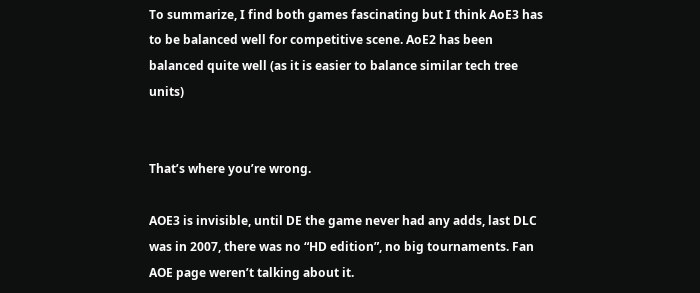To summarize, I find both games fascinating but I think AoE3 has to be balanced well for competitive scene. AoE2 has been balanced quite well (as it is easier to balance similar tech tree units)


That’s where you’re wrong.

AOE3 is invisible, until DE the game never had any adds, last DLC was in 2007, there was no “HD edition”, no big tournaments. Fan AOE page weren’t talking about it.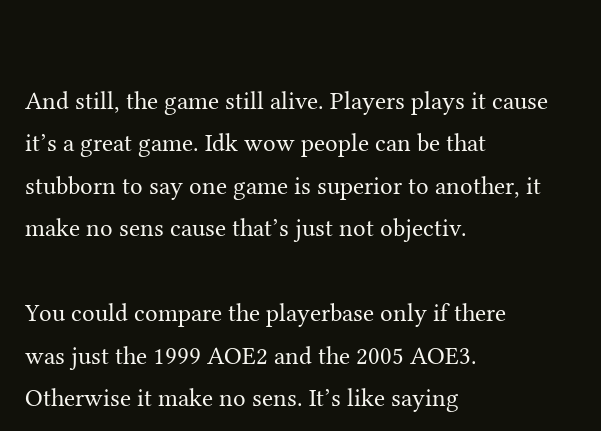And still, the game still alive. Players plays it cause it’s a great game. Idk wow people can be that stubborn to say one game is superior to another, it make no sens cause that’s just not objectiv.

You could compare the playerbase only if there was just the 1999 AOE2 and the 2005 AOE3. Otherwise it make no sens. It’s like saying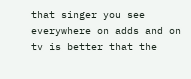that singer you see everywhere on adds and on tv is better that the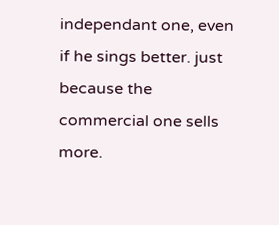independant one, even if he sings better. just because the commercial one sells more.